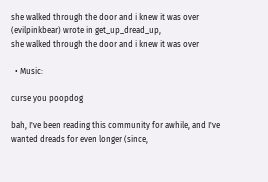she walked through the door and i knew it was over (evilpinkbear) wrote in get_up_dread_up,
she walked through the door and i knew it was over

  • Music:

curse you poopdog

bah, I've been reading this community for awhile, and I've wanted dreads for even longer (since,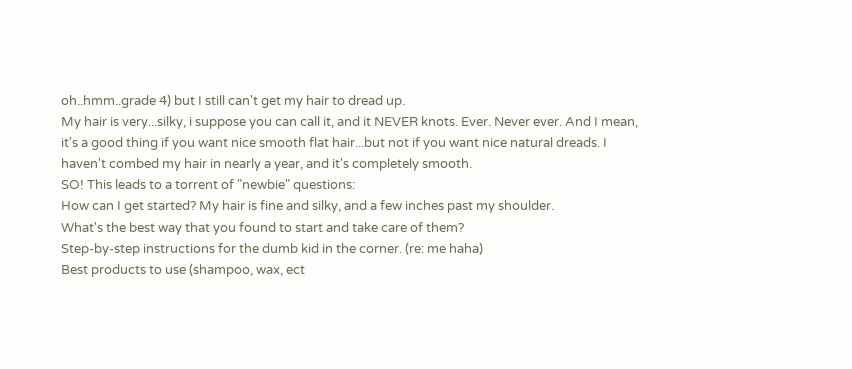oh..hmm..grade 4) but I still can't get my hair to dread up.
My hair is very...silky, i suppose you can call it, and it NEVER knots. Ever. Never ever. And I mean, it's a good thing if you want nice smooth flat hair...but not if you want nice natural dreads. I haven't combed my hair in nearly a year, and it's completely smooth.
SO! This leads to a torrent of "newbie" questions:
How can I get started? My hair is fine and silky, and a few inches past my shoulder.
What's the best way that you found to start and take care of them?
Step-by-step instructions for the dumb kid in the corner. (re: me haha)
Best products to use (shampoo, wax, ect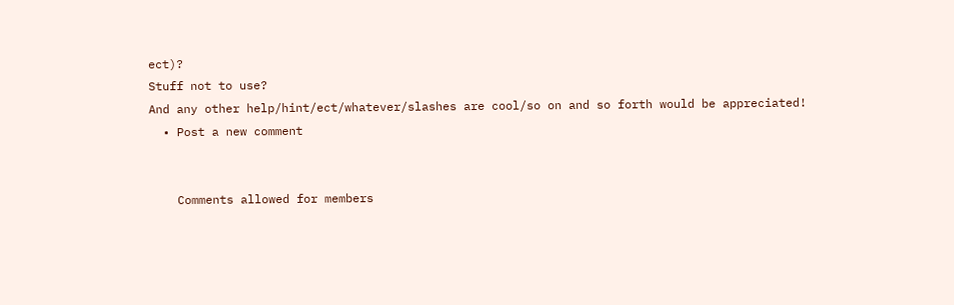ect)?
Stuff not to use?
And any other help/hint/ect/whatever/slashes are cool/so on and so forth would be appreciated!
  • Post a new comment


    Comments allowed for members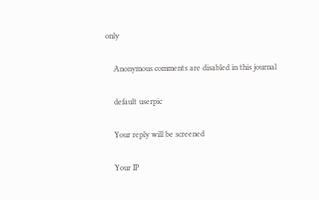only

    Anonymous comments are disabled in this journal

    default userpic

    Your reply will be screened

    Your IP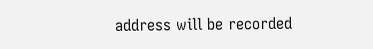address will be recorded